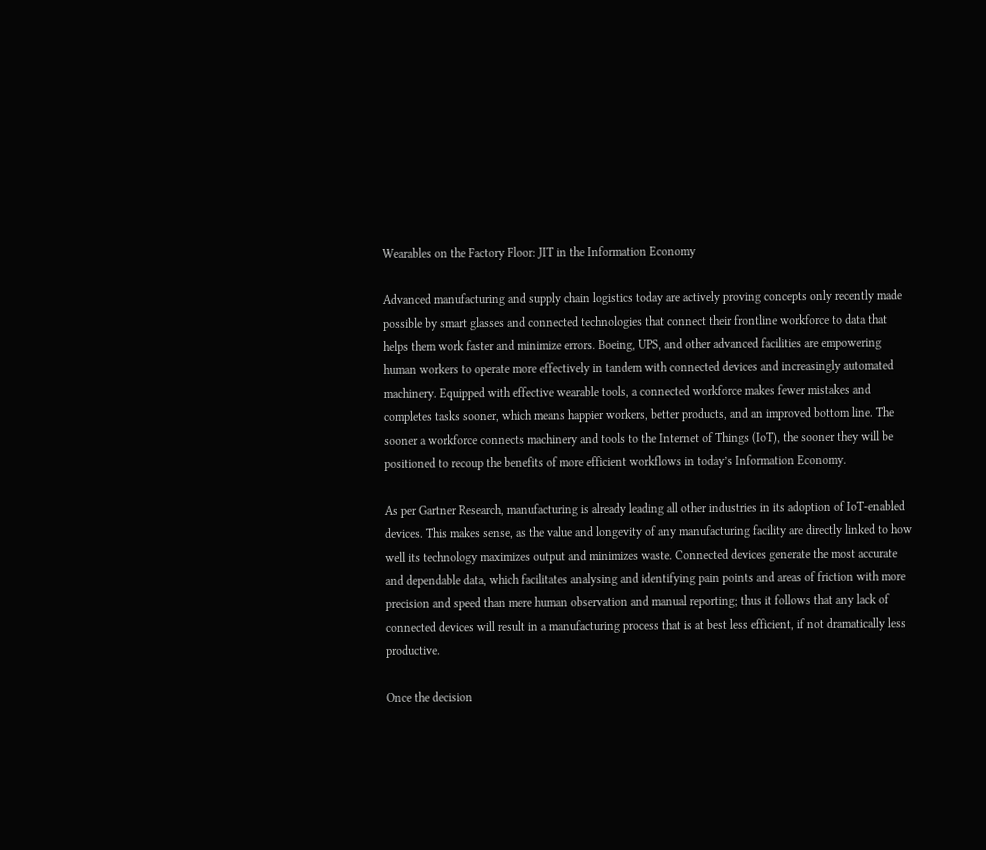Wearables on the Factory Floor: JIT in the Information Economy

Advanced manufacturing and supply chain logistics today are actively proving concepts only recently made possible by smart glasses and connected technologies that connect their frontline workforce to data that helps them work faster and minimize errors. Boeing, UPS, and other advanced facilities are empowering human workers to operate more effectively in tandem with connected devices and increasingly automated machinery. Equipped with effective wearable tools, a connected workforce makes fewer mistakes and completes tasks sooner, which means happier workers, better products, and an improved bottom line. The sooner a workforce connects machinery and tools to the Internet of Things (IoT), the sooner they will be positioned to recoup the benefits of more efficient workflows in today’s Information Economy.

As per Gartner Research, manufacturing is already leading all other industries in its adoption of IoT-enabled devices. This makes sense, as the value and longevity of any manufacturing facility are directly linked to how well its technology maximizes output and minimizes waste. Connected devices generate the most accurate and dependable data, which facilitates analysing and identifying pain points and areas of friction with more precision and speed than mere human observation and manual reporting; thus it follows that any lack of connected devices will result in a manufacturing process that is at best less efficient, if not dramatically less productive.

Once the decision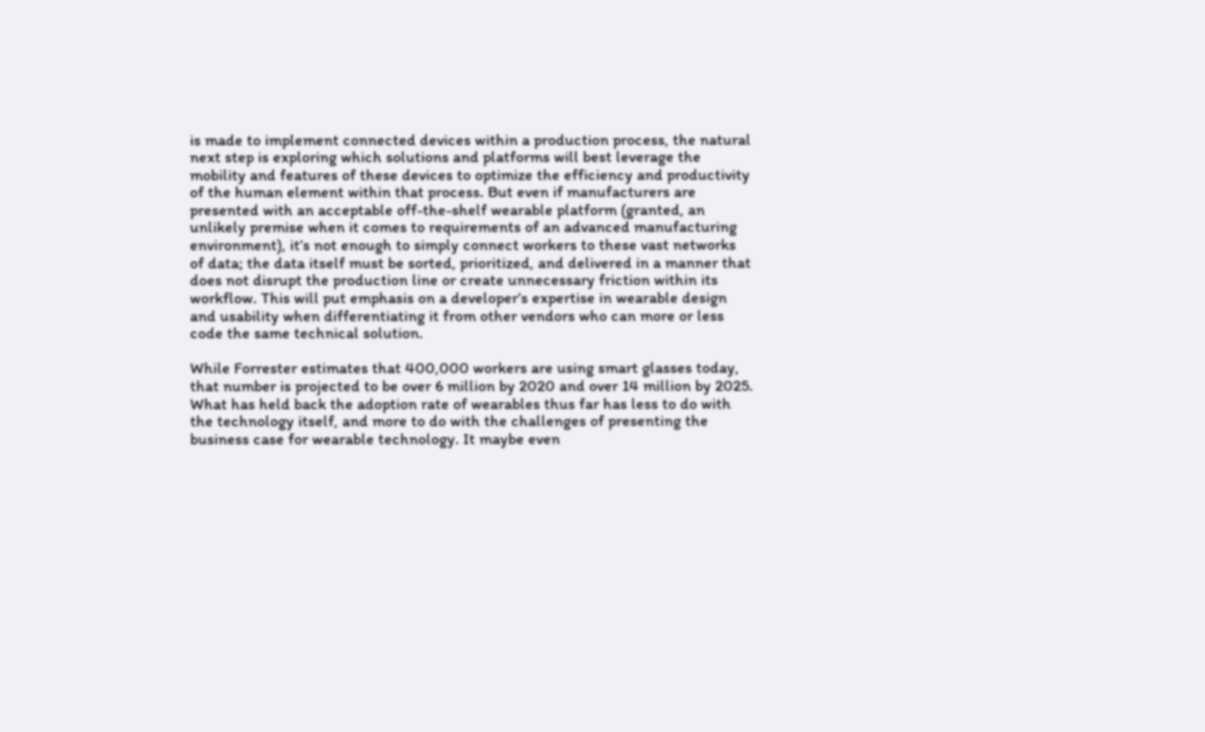is made to implement connected devices within a production process, the natural next step is exploring which solutions and platforms will best leverage the mobility and features of these devices to optimize the efficiency and productivity of the human element within that process. But even if manufacturers are presented with an acceptable off-the-shelf wearable platform (granted, an unlikely premise when it comes to requirements of an advanced manufacturing environment), it’s not enough to simply connect workers to these vast networks of data; the data itself must be sorted, prioritized, and delivered in a manner that does not disrupt the production line or create unnecessary friction within its workflow. This will put emphasis on a developer’s expertise in wearable design and usability when differentiating it from other vendors who can more or less code the same technical solution.

While Forrester estimates that 400,000 workers are using smart glasses today, that number is projected to be over 6 million by 2020 and over 14 million by 2025. What has held back the adoption rate of wearables thus far has less to do with the technology itself, and more to do with the challenges of presenting the business case for wearable technology. It maybe even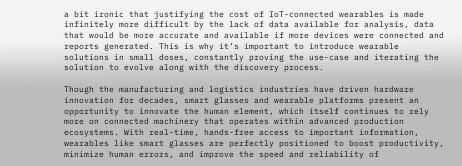a bit ironic that justifying the cost of IoT-connected wearables is made infinitely more difficult by the lack of data available for analysis, data that would be more accurate and available if more devices were connected and reports generated. This is why it’s important to introduce wearable solutions in small doses, constantly proving the use-case and iterating the solution to evolve along with the discovery process.

Though the manufacturing and logistics industries have driven hardware innovation for decades, smart glasses and wearable platforms present an opportunity to innovate the human element, which itself continues to rely more on connected machinery that operates within advanced production ecosystems. With real-time, hands-free access to important information, wearables like smart glasses are perfectly positioned to boost productivity, minimize human errors, and improve the speed and reliability of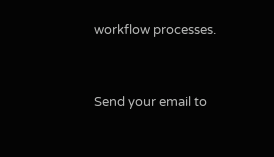workflow processes.


Send your email to